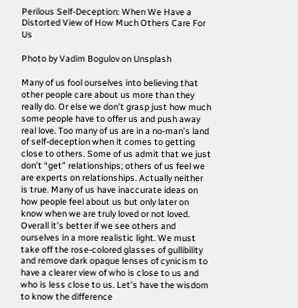Perilous Self-Deception: When We Have a Distorted View of How Much Others Care For Us

Photo by Vadim Bogulov on Unsplash

Many of us fool ourselves into believing that other people care about us more than they really do. Or else we don’t grasp just how much some people have to offer us and push away real love. Too many of us are in a no-man’s land of self-deception when it comes to getting close to others. Some of us admit that we just don’t “get” relationships; others of us feel we are experts on relationships. Actually neither is true. Many of us have inaccurate ideas on how people feel about us but only later on know when we are truly loved or not loved. Overall it’s better if we see others and ourselves in a more realistic light. We must take off the rose-colored glasses of gullibility and remove dark opaque lenses of cynicism to have a clearer view of who is close to us and who is less close to us. Let’s have the wisdom to know the difference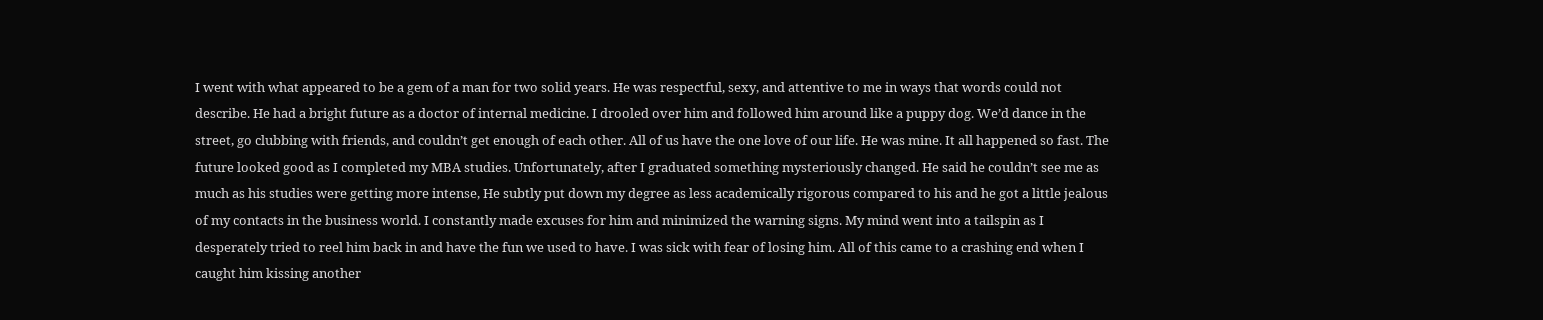I went with what appeared to be a gem of a man for two solid years. He was respectful, sexy, and attentive to me in ways that words could not describe. He had a bright future as a doctor of internal medicine. I drooled over him and followed him around like a puppy dog. We’d dance in the street, go clubbing with friends, and couldn’t get enough of each other. All of us have the one love of our life. He was mine. It all happened so fast. The future looked good as I completed my MBA studies. Unfortunately, after I graduated something mysteriously changed. He said he couldn’t see me as much as his studies were getting more intense, He subtly put down my degree as less academically rigorous compared to his and he got a little jealous of my contacts in the business world. I constantly made excuses for him and minimized the warning signs. My mind went into a tailspin as I desperately tried to reel him back in and have the fun we used to have. I was sick with fear of losing him. All of this came to a crashing end when I caught him kissing another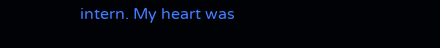intern. My heart was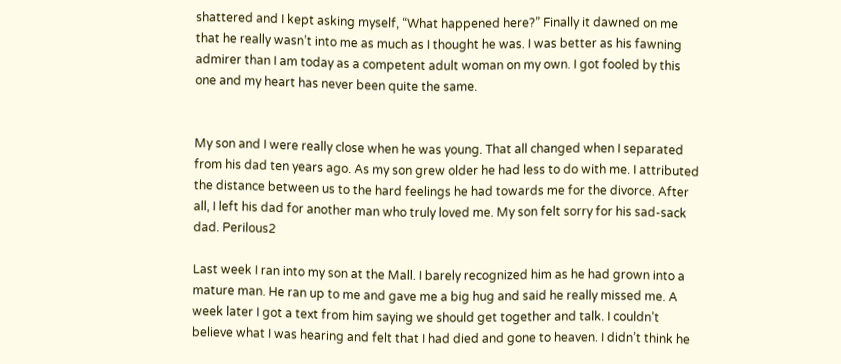shattered and I kept asking myself, “What happened here?” Finally it dawned on me that he really wasn’t into me as much as I thought he was. I was better as his fawning admirer than I am today as a competent adult woman on my own. I got fooled by this one and my heart has never been quite the same.


My son and I were really close when he was young. That all changed when I separated from his dad ten years ago. As my son grew older he had less to do with me. I attributed the distance between us to the hard feelings he had towards me for the divorce. After all, I left his dad for another man who truly loved me. My son felt sorry for his sad-sack dad. Perilous2

Last week I ran into my son at the Mall. I barely recognized him as he had grown into a mature man. He ran up to me and gave me a big hug and said he really missed me. A week later I got a text from him saying we should get together and talk. I couldn’t believe what I was hearing and felt that I had died and gone to heaven. I didn’t think he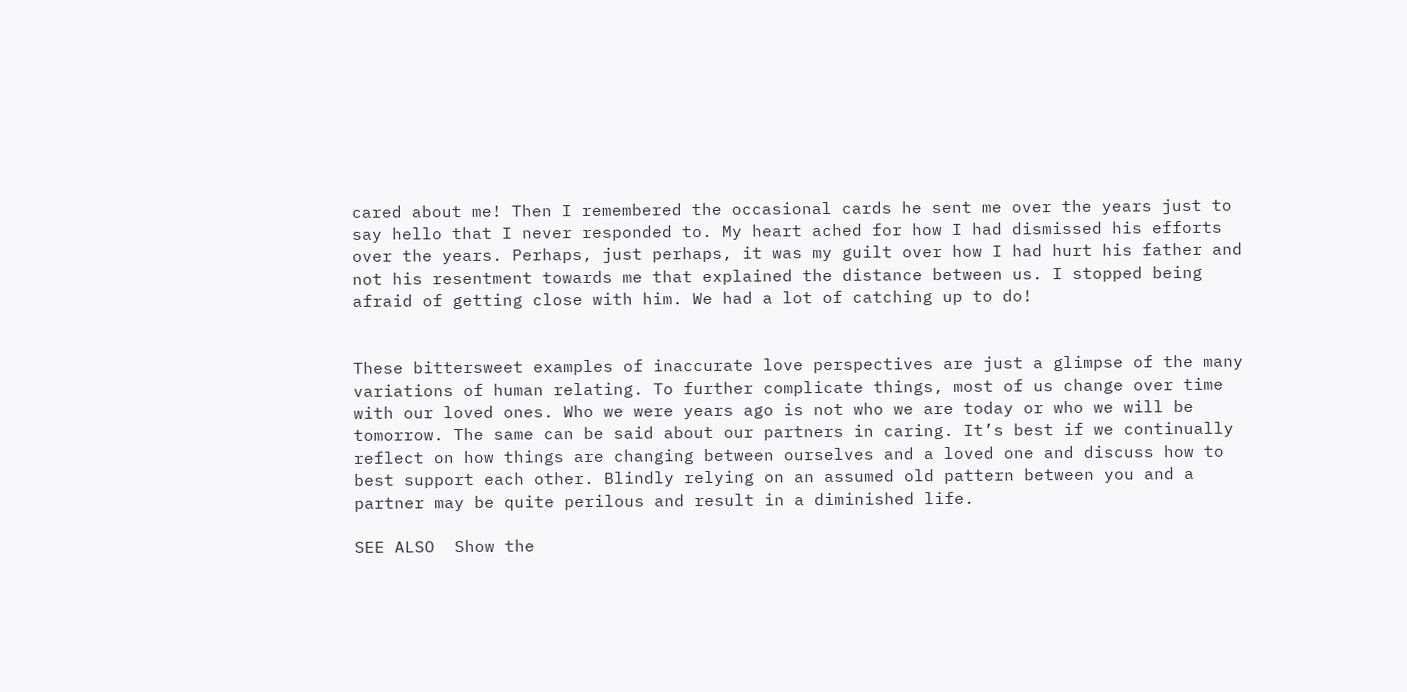cared about me! Then I remembered the occasional cards he sent me over the years just to say hello that I never responded to. My heart ached for how I had dismissed his efforts over the years. Perhaps, just perhaps, it was my guilt over how I had hurt his father and not his resentment towards me that explained the distance between us. I stopped being afraid of getting close with him. We had a lot of catching up to do!


These bittersweet examples of inaccurate love perspectives are just a glimpse of the many variations of human relating. To further complicate things, most of us change over time with our loved ones. Who we were years ago is not who we are today or who we will be tomorrow. The same can be said about our partners in caring. It’s best if we continually reflect on how things are changing between ourselves and a loved one and discuss how to best support each other. Blindly relying on an assumed old pattern between you and a partner may be quite perilous and result in a diminished life.

SEE ALSO  Show the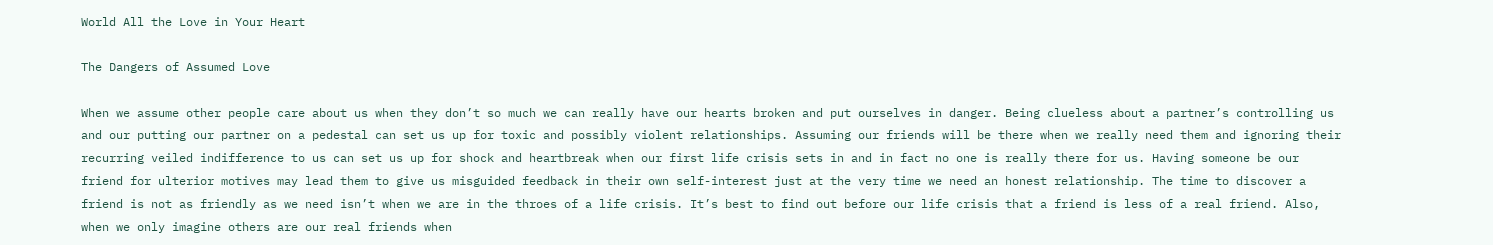World All the Love in Your Heart

The Dangers of Assumed Love

When we assume other people care about us when they don’t so much we can really have our hearts broken and put ourselves in danger. Being clueless about a partner’s controlling us and our putting our partner on a pedestal can set us up for toxic and possibly violent relationships. Assuming our friends will be there when we really need them and ignoring their recurring veiled indifference to us can set us up for shock and heartbreak when our first life crisis sets in and in fact no one is really there for us. Having someone be our friend for ulterior motives may lead them to give us misguided feedback in their own self-interest just at the very time we need an honest relationship. The time to discover a friend is not as friendly as we need isn’t when we are in the throes of a life crisis. It’s best to find out before our life crisis that a friend is less of a real friend. Also, when we only imagine others are our real friends when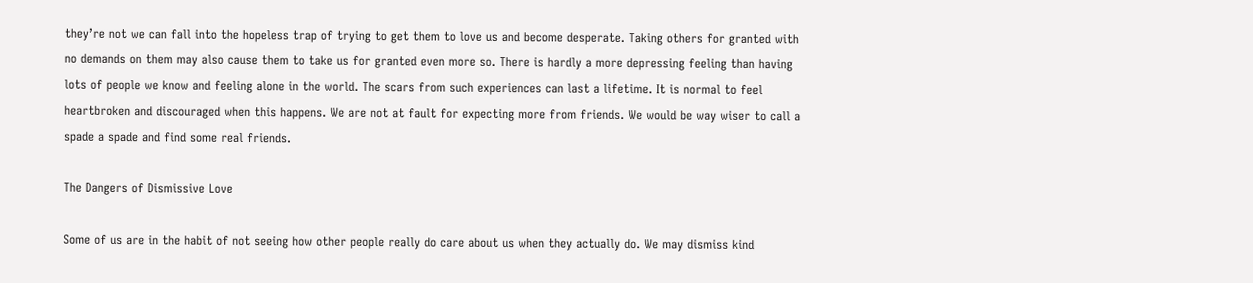they’re not we can fall into the hopeless trap of trying to get them to love us and become desperate. Taking others for granted with no demands on them may also cause them to take us for granted even more so. There is hardly a more depressing feeling than having lots of people we know and feeling alone in the world. The scars from such experiences can last a lifetime. It is normal to feel heartbroken and discouraged when this happens. We are not at fault for expecting more from friends. We would be way wiser to call a spade a spade and find some real friends.

The Dangers of Dismissive Love

Some of us are in the habit of not seeing how other people really do care about us when they actually do. We may dismiss kind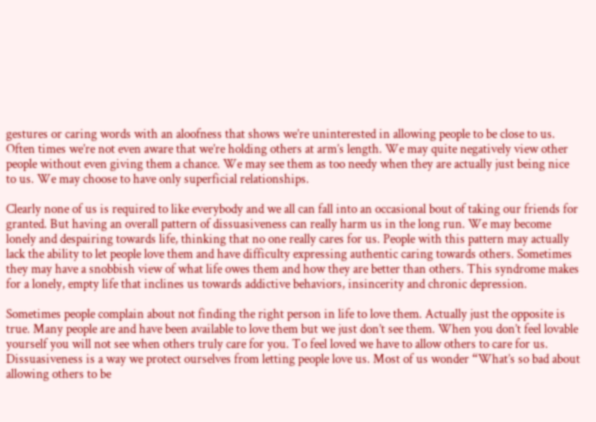gestures or caring words with an aloofness that shows we’re uninterested in allowing people to be close to us. Often times we’re not even aware that we’re holding others at arm’s length. We may quite negatively view other people without even giving them a chance. We may see them as too needy when they are actually just being nice to us. We may choose to have only superficial relationships.

Clearly none of us is required to like everybody and we all can fall into an occasional bout of taking our friends for granted. But having an overall pattern of dissuasiveness can really harm us in the long run. We may become lonely and despairing towards life, thinking that no one really cares for us. People with this pattern may actually lack the ability to let people love them and have difficulty expressing authentic caring towards others. Sometimes they may have a snobbish view of what life owes them and how they are better than others. This syndrome makes for a lonely, empty life that inclines us towards addictive behaviors, insincerity and chronic depression.

Sometimes people complain about not finding the right person in life to love them. Actually just the opposite is true. Many people are and have been available to love them but we just don’t see them. When you don’t feel lovable yourself you will not see when others truly care for you. To feel loved we have to allow others to care for us. Dissuasiveness is a way we protect ourselves from letting people love us. Most of us wonder “What’s so bad about allowing others to be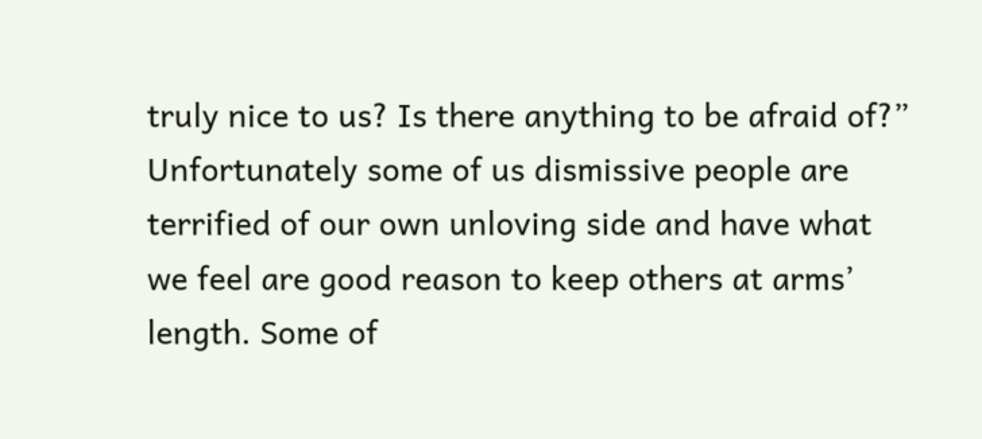truly nice to us? Is there anything to be afraid of?” Unfortunately some of us dismissive people are terrified of our own unloving side and have what we feel are good reason to keep others at arms’ length. Some of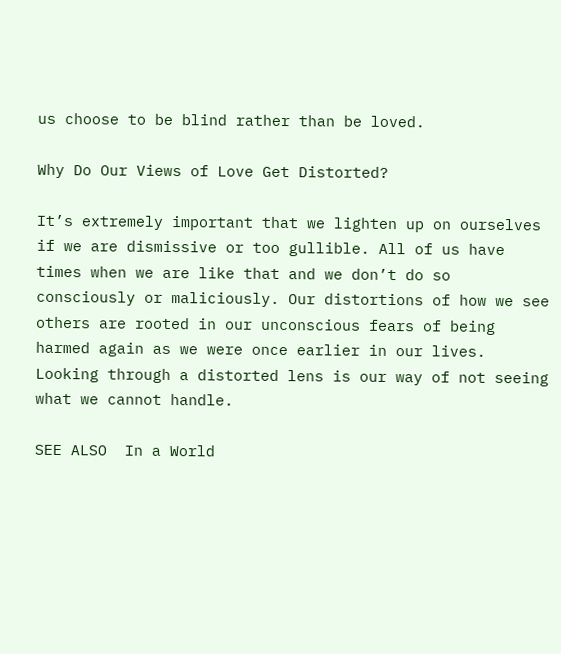us choose to be blind rather than be loved.

Why Do Our Views of Love Get Distorted?

It’s extremely important that we lighten up on ourselves if we are dismissive or too gullible. All of us have times when we are like that and we don’t do so consciously or maliciously. Our distortions of how we see others are rooted in our unconscious fears of being harmed again as we were once earlier in our lives. Looking through a distorted lens is our way of not seeing what we cannot handle.

SEE ALSO  In a World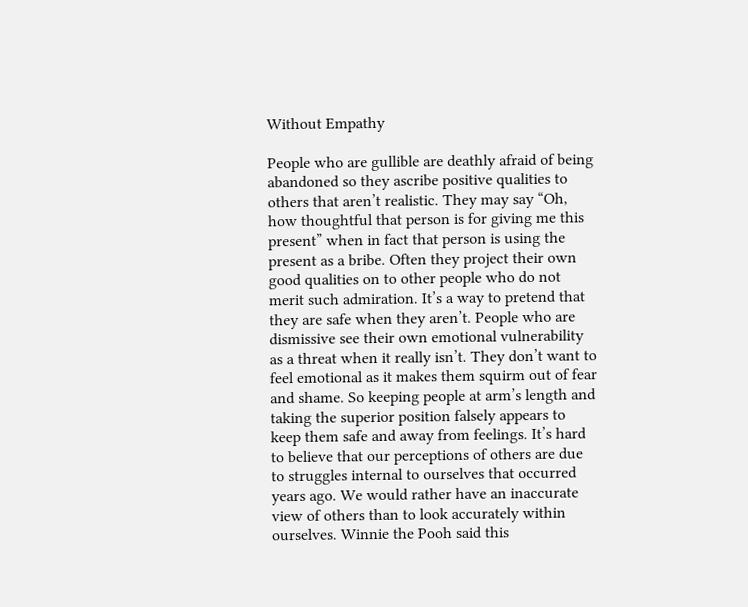Without Empathy

People who are gullible are deathly afraid of being abandoned so they ascribe positive qualities to others that aren’t realistic. They may say “Oh, how thoughtful that person is for giving me this present” when in fact that person is using the present as a bribe. Often they project their own good qualities on to other people who do not merit such admiration. It’s a way to pretend that they are safe when they aren’t. People who are dismissive see their own emotional vulnerability as a threat when it really isn’t. They don’t want to feel emotional as it makes them squirm out of fear and shame. So keeping people at arm’s length and taking the superior position falsely appears to keep them safe and away from feelings. It’s hard to believe that our perceptions of others are due to struggles internal to ourselves that occurred years ago. We would rather have an inaccurate view of others than to look accurately within ourselves. Winnie the Pooh said this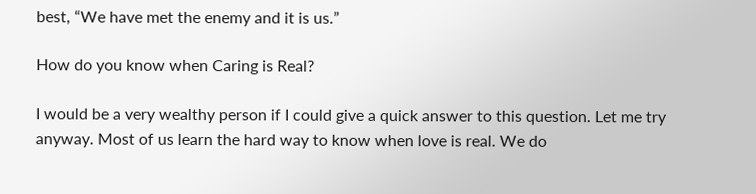best, “We have met the enemy and it is us.”

How do you know when Caring is Real?

I would be a very wealthy person if I could give a quick answer to this question. Let me try anyway. Most of us learn the hard way to know when love is real. We do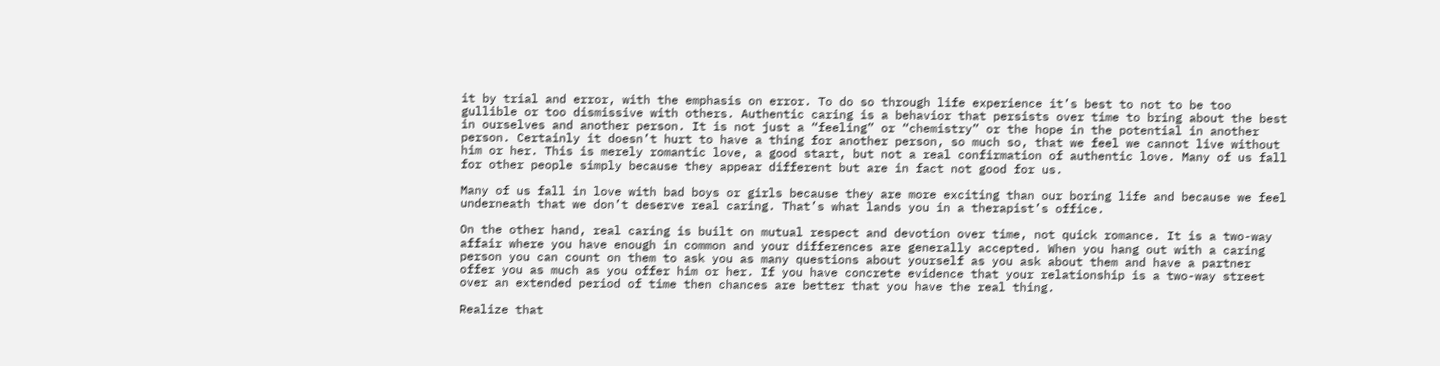it by trial and error, with the emphasis on error. To do so through life experience it’s best to not to be too gullible or too dismissive with others. Authentic caring is a behavior that persists over time to bring about the best in ourselves and another person. It is not just a “feeling” or “chemistry” or the hope in the potential in another person. Certainly it doesn’t hurt to have a thing for another person, so much so, that we feel we cannot live without him or her. This is merely romantic love, a good start, but not a real confirmation of authentic love. Many of us fall for other people simply because they appear different but are in fact not good for us.

Many of us fall in love with bad boys or girls because they are more exciting than our boring life and because we feel underneath that we don’t deserve real caring. That’s what lands you in a therapist’s office.

On the other hand, real caring is built on mutual respect and devotion over time, not quick romance. It is a two-way affair where you have enough in common and your differences are generally accepted. When you hang out with a caring person you can count on them to ask you as many questions about yourself as you ask about them and have a partner offer you as much as you offer him or her. If you have concrete evidence that your relationship is a two-way street over an extended period of time then chances are better that you have the real thing.

Realize that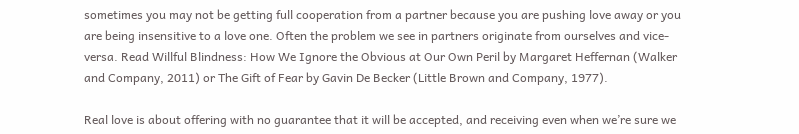sometimes you may not be getting full cooperation from a partner because you are pushing love away or you are being insensitive to a love one. Often the problem we see in partners originate from ourselves and vice-versa. Read Willful Blindness: How We Ignore the Obvious at Our Own Peril by Margaret Heffernan (Walker and Company, 2011) or The Gift of Fear by Gavin De Becker (Little Brown and Company, 1977).

Real love is about offering with no guarantee that it will be accepted, and receiving even when we’re sure we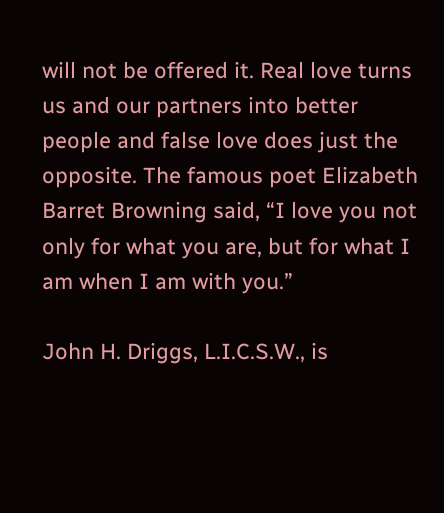will not be offered it. Real love turns us and our partners into better people and false love does just the opposite. The famous poet Elizabeth Barret Browning said, “I love you not only for what you are, but for what I am when I am with you.”

John H. Driggs, L.I.C.S.W., is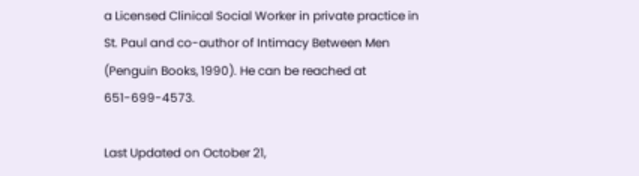a Licensed Clinical Social Worker in private practice in St. Paul and co-author of Intimacy Between Men (Penguin Books, 1990). He can be reached at 651-699-4573.

Last Updated on October 21,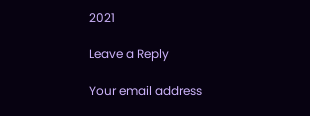2021

Leave a Reply

Your email address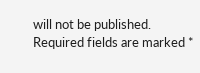will not be published. Required fields are marked *